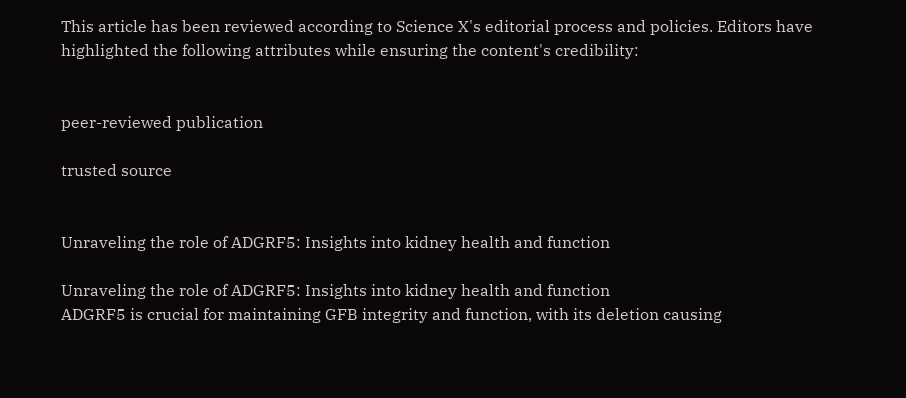This article has been reviewed according to Science X's editorial process and policies. Editors have highlighted the following attributes while ensuring the content's credibility:


peer-reviewed publication

trusted source


Unraveling the role of ADGRF5: Insights into kidney health and function

Unraveling the role of ADGRF5: Insights into kidney health and function
ADGRF5 is crucial for maintaining GFB integrity and function, with its deletion causing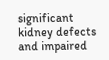significant kidney defects and impaired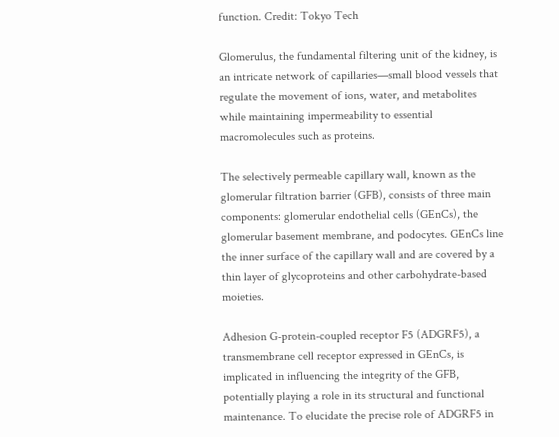function. Credit: Tokyo Tech

Glomerulus, the fundamental filtering unit of the kidney, is an intricate network of capillaries—small blood vessels that regulate the movement of ions, water, and metabolites while maintaining impermeability to essential macromolecules such as proteins.

The selectively permeable capillary wall, known as the glomerular filtration barrier (GFB), consists of three main components: glomerular endothelial cells (GEnCs), the glomerular basement membrane, and podocytes. GEnCs line the inner surface of the capillary wall and are covered by a thin layer of glycoproteins and other carbohydrate-based moieties.

Adhesion G-protein-coupled receptor F5 (ADGRF5), a transmembrane cell receptor expressed in GEnCs, is implicated in influencing the integrity of the GFB, potentially playing a role in its structural and functional maintenance. To elucidate the precise role of ADGRF5 in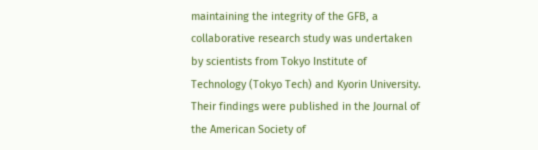maintaining the integrity of the GFB, a collaborative research study was undertaken by scientists from Tokyo Institute of Technology (Tokyo Tech) and Kyorin University. Their findings were published in the Journal of the American Society of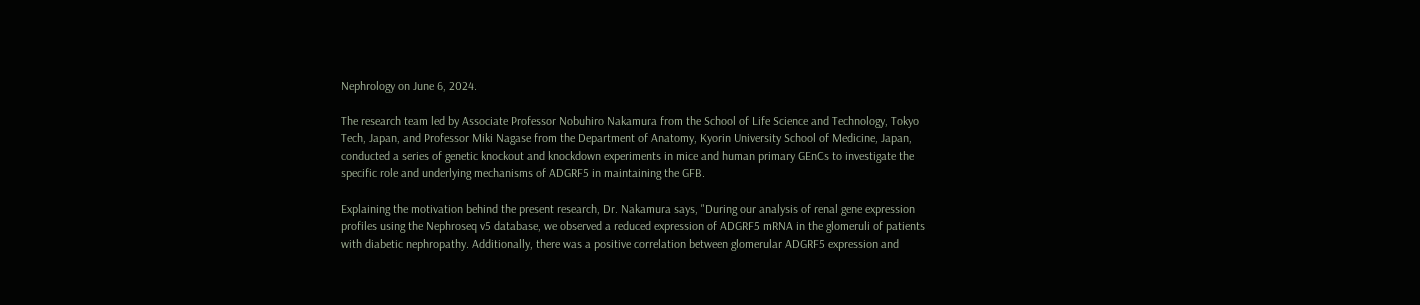Nephrology on June 6, 2024.

The research team led by Associate Professor Nobuhiro Nakamura from the School of Life Science and Technology, Tokyo Tech, Japan, and Professor Miki Nagase from the Department of Anatomy, Kyorin University School of Medicine, Japan, conducted a series of genetic knockout and knockdown experiments in mice and human primary GEnCs to investigate the specific role and underlying mechanisms of ADGRF5 in maintaining the GFB.

Explaining the motivation behind the present research, Dr. Nakamura says, "During our analysis of renal gene expression profiles using the Nephroseq v5 database, we observed a reduced expression of ADGRF5 mRNA in the glomeruli of patients with diabetic nephropathy. Additionally, there was a positive correlation between glomerular ADGRF5 expression and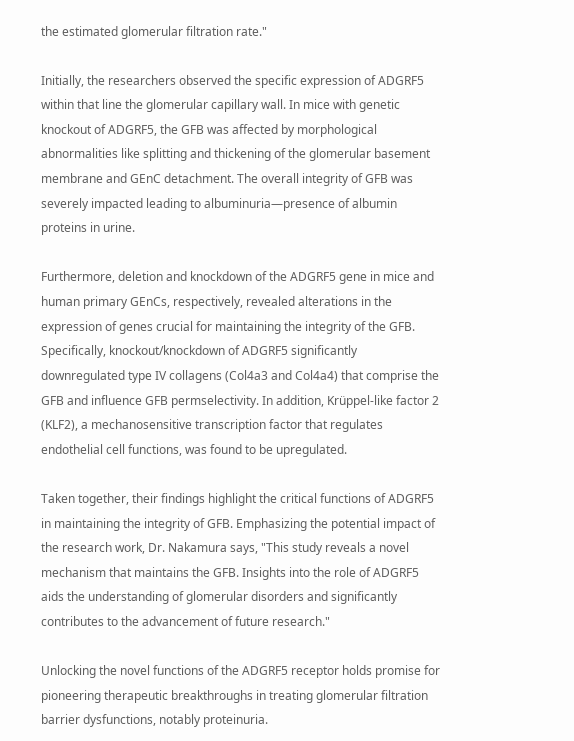the estimated glomerular filtration rate."

Initially, the researchers observed the specific expression of ADGRF5 within that line the glomerular capillary wall. In mice with genetic knockout of ADGRF5, the GFB was affected by morphological abnormalities like splitting and thickening of the glomerular basement membrane and GEnC detachment. The overall integrity of GFB was severely impacted leading to albuminuria—presence of albumin proteins in urine.

Furthermore, deletion and knockdown of the ADGRF5 gene in mice and human primary GEnCs, respectively, revealed alterations in the expression of genes crucial for maintaining the integrity of the GFB. Specifically, knockout/knockdown of ADGRF5 significantly downregulated type IV collagens (Col4a3 and Col4a4) that comprise the GFB and influence GFB permselectivity. In addition, Krüppel-like factor 2 (KLF2), a mechanosensitive transcription factor that regulates endothelial cell functions, was found to be upregulated.

Taken together, their findings highlight the critical functions of ADGRF5 in maintaining the integrity of GFB. Emphasizing the potential impact of the research work, Dr. Nakamura says, "This study reveals a novel mechanism that maintains the GFB. Insights into the role of ADGRF5 aids the understanding of glomerular disorders and significantly contributes to the advancement of future research."

Unlocking the novel functions of the ADGRF5 receptor holds promise for pioneering therapeutic breakthroughs in treating glomerular filtration barrier dysfunctions, notably proteinuria.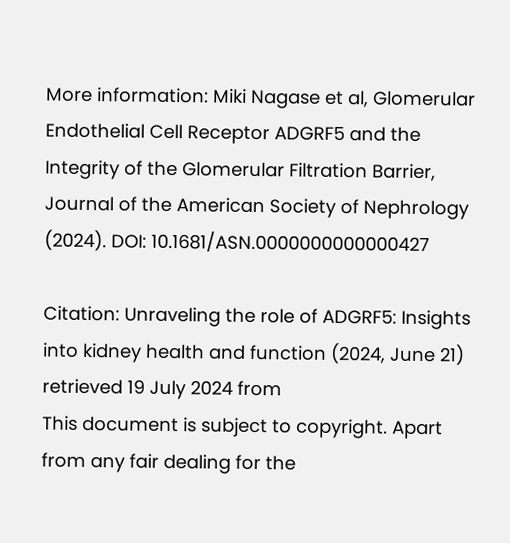More information: Miki Nagase et al, Glomerular Endothelial Cell Receptor ADGRF5 and the Integrity of the Glomerular Filtration Barrier, Journal of the American Society of Nephrology (2024). DOI: 10.1681/ASN.0000000000000427

Citation: Unraveling the role of ADGRF5: Insights into kidney health and function (2024, June 21) retrieved 19 July 2024 from
This document is subject to copyright. Apart from any fair dealing for the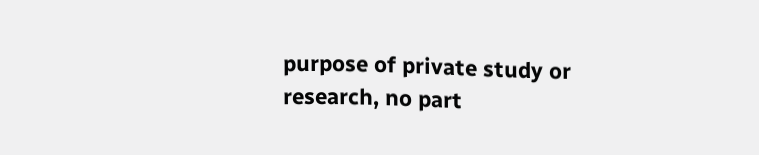purpose of private study or research, no part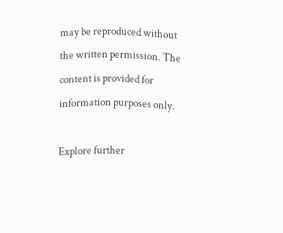may be reproduced without the written permission. The content is provided for information purposes only.

Explore further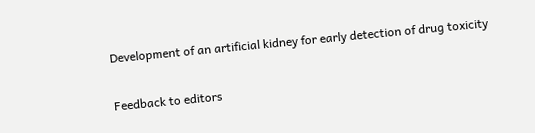Development of an artificial kidney for early detection of drug toxicity


Feedback to editors